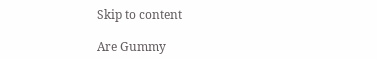Skip to content

Are Gummy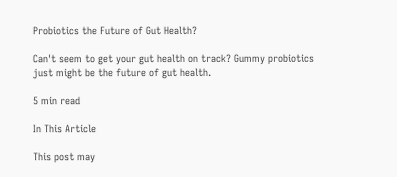Probiotics the Future of Gut Health?

Can't seem to get your gut health on track? Gummy probiotics just might be the future of gut health.

5 min read

In This Article

This post may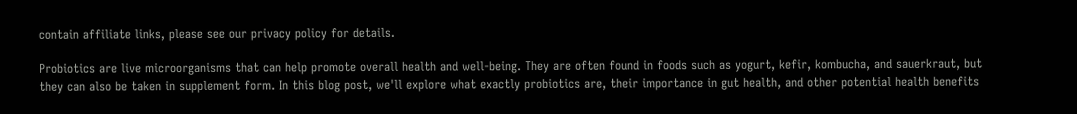contain affiliate links, please see our privacy policy for details.

Probiotics are live microorganisms that can help promote overall health and well-being. They are often found in foods such as yogurt, kefir, kombucha, and sauerkraut, but they can also be taken in supplement form. In this blog post, we'll explore what exactly probiotics are, their importance in gut health, and other potential health benefits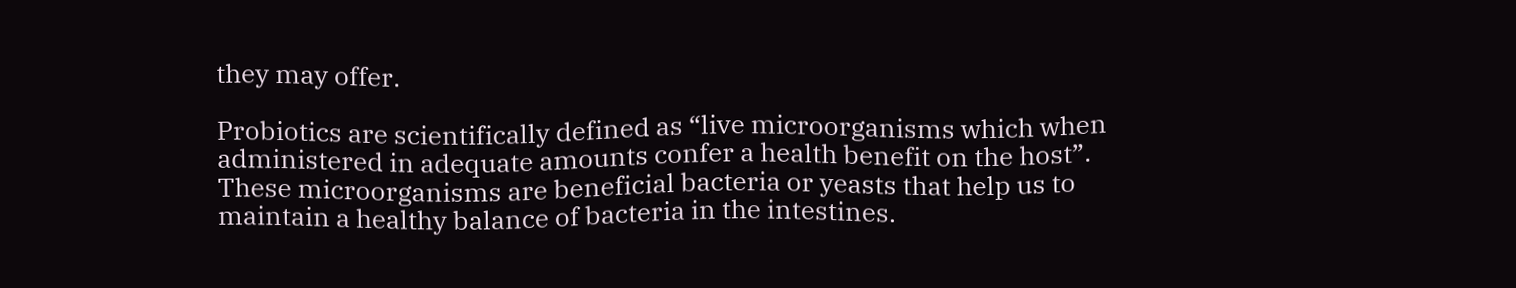they may offer.

Probiotics are scientifically defined as “live microorganisms which when administered in adequate amounts confer a health benefit on the host”. These microorganisms are beneficial bacteria or yeasts that help us to maintain a healthy balance of bacteria in the intestines.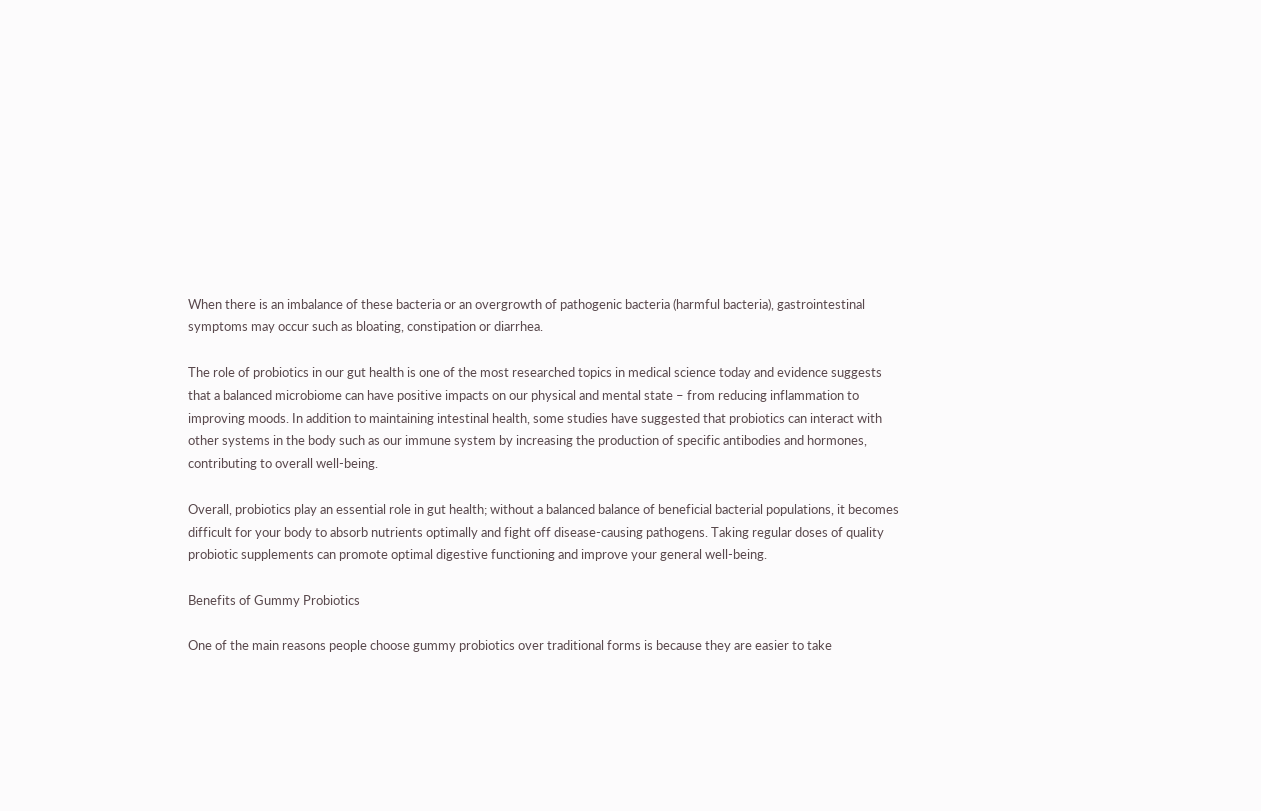When there is an imbalance of these bacteria or an overgrowth of pathogenic bacteria (harmful bacteria), gastrointestinal symptoms may occur such as bloating, constipation or diarrhea.

The role of probiotics in our gut health is one of the most researched topics in medical science today and evidence suggests that a balanced microbiome can have positive impacts on our physical and mental state – from reducing inflammation to improving moods. In addition to maintaining intestinal health, some studies have suggested that probiotics can interact with other systems in the body such as our immune system by increasing the production of specific antibodies and hormones, contributing to overall well-being.

Overall, probiotics play an essential role in gut health; without a balanced balance of beneficial bacterial populations, it becomes difficult for your body to absorb nutrients optimally and fight off disease-causing pathogens. Taking regular doses of quality probiotic supplements can promote optimal digestive functioning and improve your general well-being.

Benefits of Gummy Probiotics

One of the main reasons people choose gummy probiotics over traditional forms is because they are easier to take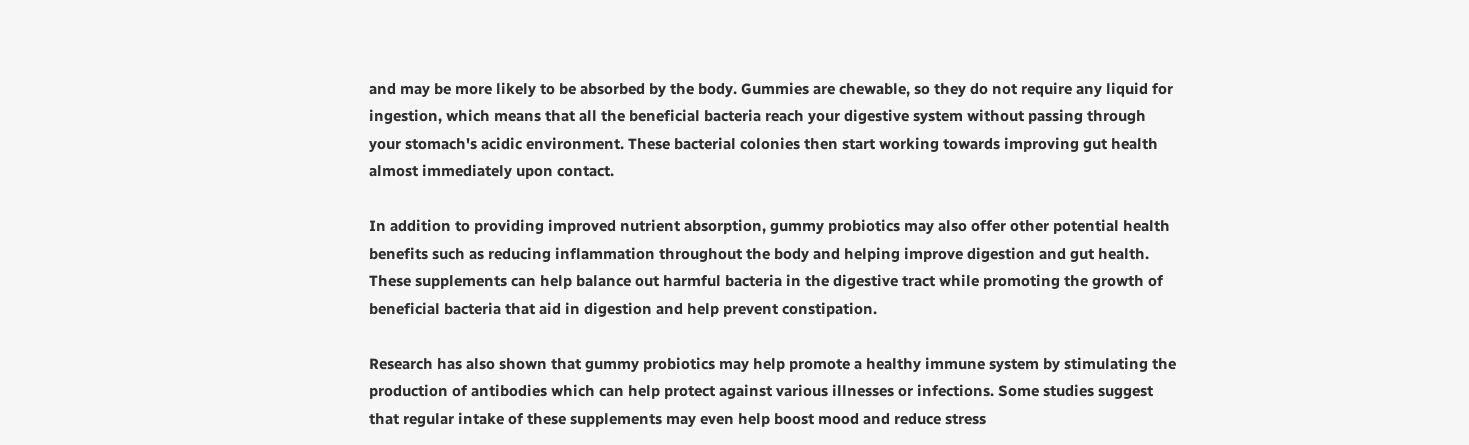and may be more likely to be absorbed by the body. Gummies are chewable, so they do not require any liquid for ingestion, which means that all the beneficial bacteria reach your digestive system without passing through your stomach's acidic environment. These bacterial colonies then start working towards improving gut health almost immediately upon contact.

In addition to providing improved nutrient absorption, gummy probiotics may also offer other potential health benefits such as reducing inflammation throughout the body and helping improve digestion and gut health. These supplements can help balance out harmful bacteria in the digestive tract while promoting the growth of beneficial bacteria that aid in digestion and help prevent constipation.

Research has also shown that gummy probiotics may help promote a healthy immune system by stimulating the production of antibodies which can help protect against various illnesses or infections. Some studies suggest that regular intake of these supplements may even help boost mood and reduce stress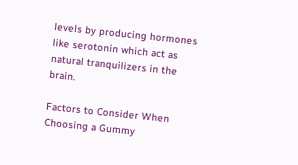levels by producing hormones like serotonin which act as natural tranquilizers in the brain.

Factors to Consider When Choosing a Gummy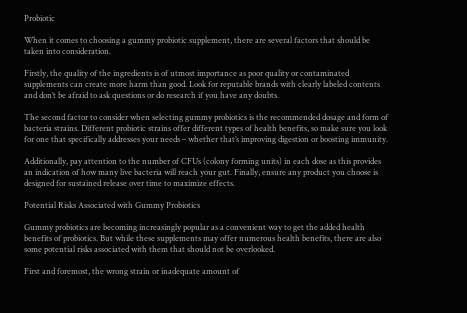Probiotic

When it comes to choosing a gummy probiotic supplement, there are several factors that should be taken into consideration.

Firstly, the quality of the ingredients is of utmost importance as poor quality or contaminated supplements can create more harm than good. Look for reputable brands with clearly labeled contents and don’t be afraid to ask questions or do research if you have any doubts.

The second factor to consider when selecting gummy probiotics is the recommended dosage and form of bacteria strains. Different probiotic strains offer different types of health benefits, so make sure you look for one that specifically addresses your needs – whether that’s improving digestion or boosting immunity.

Additionally, pay attention to the number of CFUs (colony forming units) in each dose as this provides an indication of how many live bacteria will reach your gut. Finally, ensure any product you choose is designed for sustained release over time to maximize effects.

Potential Risks Associated with Gummy Probiotics

Gummy probiotics are becoming increasingly popular as a convenient way to get the added health benefits of probiotics. But while these supplements may offer numerous health benefits, there are also some potential risks associated with them that should not be overlooked.

First and foremost, the wrong strain or inadequate amount of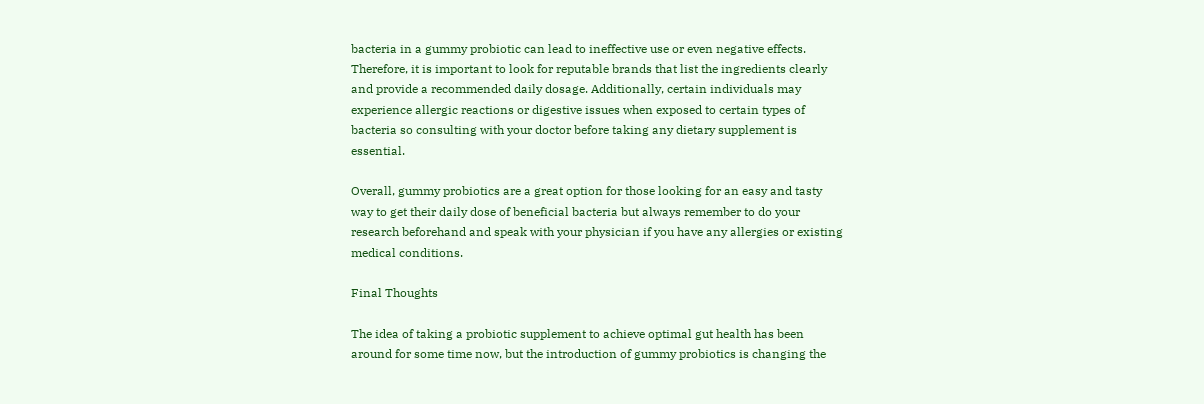bacteria in a gummy probiotic can lead to ineffective use or even negative effects. Therefore, it is important to look for reputable brands that list the ingredients clearly and provide a recommended daily dosage. Additionally, certain individuals may experience allergic reactions or digestive issues when exposed to certain types of bacteria so consulting with your doctor before taking any dietary supplement is essential.

Overall, gummy probiotics are a great option for those looking for an easy and tasty way to get their daily dose of beneficial bacteria but always remember to do your research beforehand and speak with your physician if you have any allergies or existing medical conditions.

Final Thoughts

The idea of taking a probiotic supplement to achieve optimal gut health has been around for some time now, but the introduction of gummy probiotics is changing the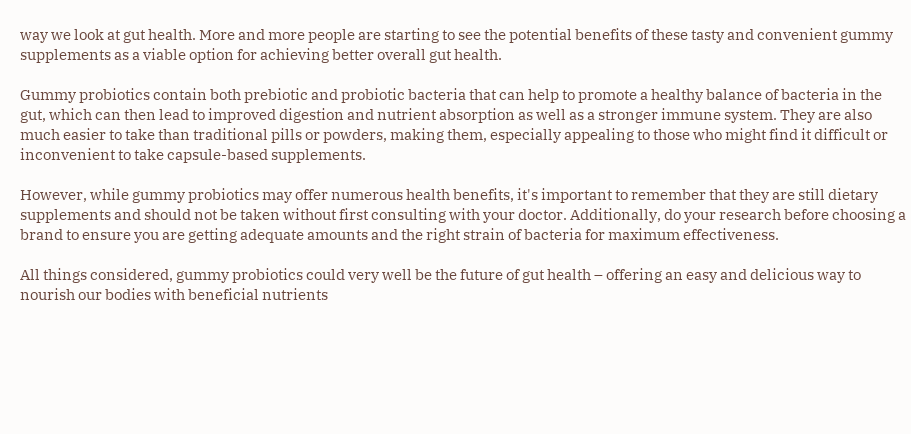way we look at gut health. More and more people are starting to see the potential benefits of these tasty and convenient gummy supplements as a viable option for achieving better overall gut health.

Gummy probiotics contain both prebiotic and probiotic bacteria that can help to promote a healthy balance of bacteria in the gut, which can then lead to improved digestion and nutrient absorption as well as a stronger immune system. They are also much easier to take than traditional pills or powders, making them, especially appealing to those who might find it difficult or inconvenient to take capsule-based supplements.

However, while gummy probiotics may offer numerous health benefits, it's important to remember that they are still dietary supplements and should not be taken without first consulting with your doctor. Additionally, do your research before choosing a brand to ensure you are getting adequate amounts and the right strain of bacteria for maximum effectiveness.

All things considered, gummy probiotics could very well be the future of gut health – offering an easy and delicious way to nourish our bodies with beneficial nutrients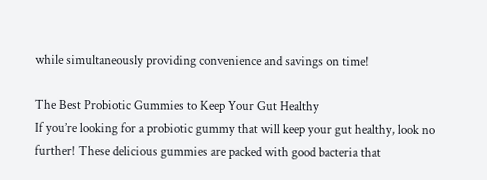while simultaneously providing convenience and savings on time!

The Best Probiotic Gummies to Keep Your Gut Healthy
If you’re looking for a probiotic gummy that will keep your gut healthy, look no further! These delicious gummies are packed with good bacteria that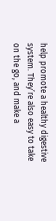help promote a healthy digestive system. They’re also easy to take on the go, and make a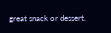great snack or dessert.